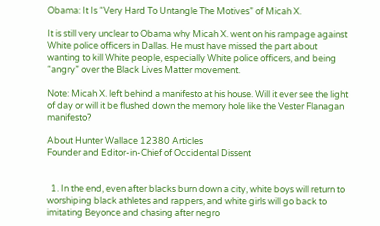Obama: It Is “Very Hard To Untangle The Motives” of Micah X.

It is still very unclear to Obama why Micah X. went on his rampage against White police officers in Dallas. He must have missed the part about wanting to kill White people, especially White police officers, and being “angry” over the Black Lives Matter movement.

Note: Micah X. left behind a manifesto at his house. Will it ever see the light of day or will it be flushed down the memory hole like the Vester Flanagan manifesto?

About Hunter Wallace 12380 Articles
Founder and Editor-in-Chief of Occidental Dissent


  1. In the end, even after blacks burn down a city, white boys will return to worshiping black athletes and rappers, and white girls will go back to imitating Beyonce and chasing after negro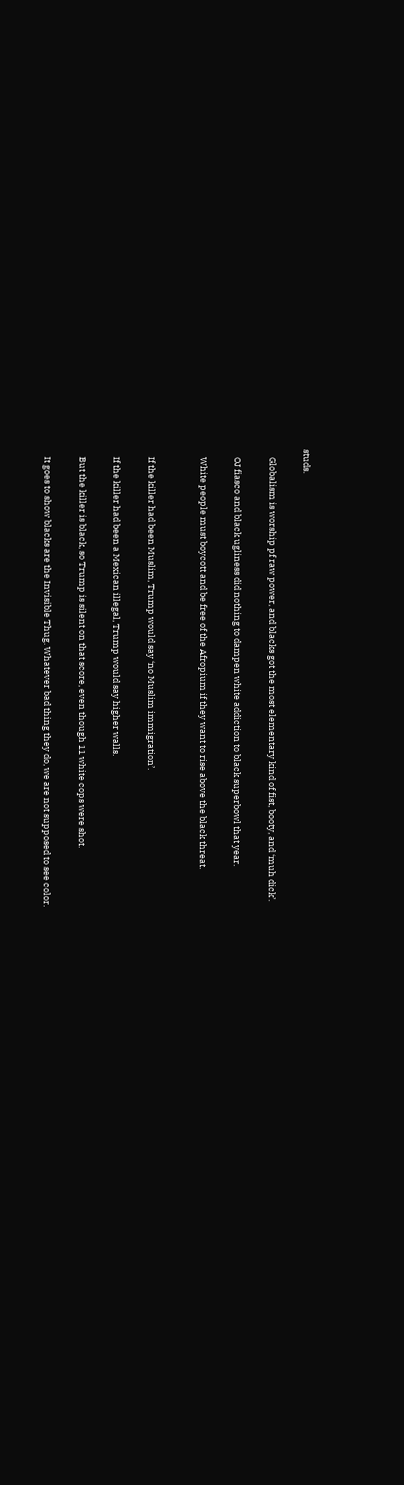studs.

    Globalism is worship pf raw power, and blacks got the most elementary kind of fist, booty, and ‘muh dick’.

    OJ fiasco and black ugliness did nothing to dampen white addiction to black superbowl that year.

    White people must boycott and be free of the Afropium if they want to rise above the black threat.


    If the killer had been Muslim, Trump would say ‘no Muslim immigration’.

    If the killer had been a Mexican illegal, Trump would say higher walls.

    But the killer is black, so Trump is silent on that score, even though 11 white cops were shot.

    It goes to show blacks are the Invisible Thug. Whatever bad thing they do, we are not supposed to see color.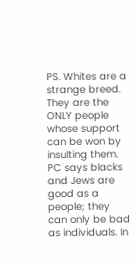PS. Whites are a strange breed. They are the ONLY people whose support can be won by insulting them. PC says blacks and Jews are good as a people; they can only be bad as individuals. In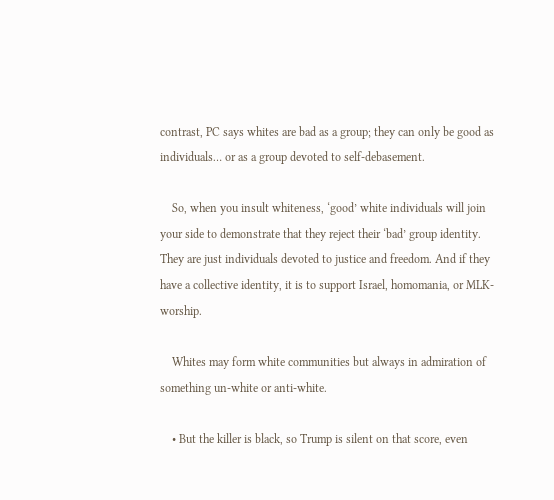contrast, PC says whites are bad as a group; they can only be good as individuals… or as a group devoted to self-debasement.

    So, when you insult whiteness, ‘good’ white individuals will join your side to demonstrate that they reject their ‘bad’ group identity. They are just individuals devoted to justice and freedom. And if they have a collective identity, it is to support Israel, homomania, or MLK-worship.

    Whites may form white communities but always in admiration of something un-white or anti-white.

    • But the killer is black, so Trump is silent on that score, even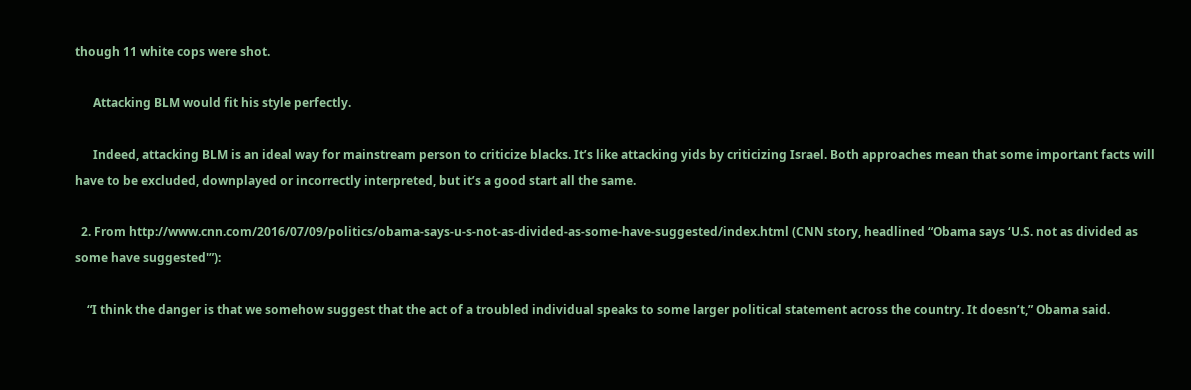though 11 white cops were shot.

      Attacking BLM would fit his style perfectly.

      Indeed, attacking BLM is an ideal way for mainstream person to criticize blacks. It’s like attacking yids by criticizing Israel. Both approaches mean that some important facts will have to be excluded, downplayed or incorrectly interpreted, but it’s a good start all the same.

  2. From http://www.cnn.com/2016/07/09/politics/obama-says-u-s-not-as-divided-as-some-have-suggested/index.html (CNN story, headlined “Obama says ‘U.S. not as divided as some have suggested'”):

    “I think the danger is that we somehow suggest that the act of a troubled individual speaks to some larger political statement across the country. It doesn’t,” Obama said.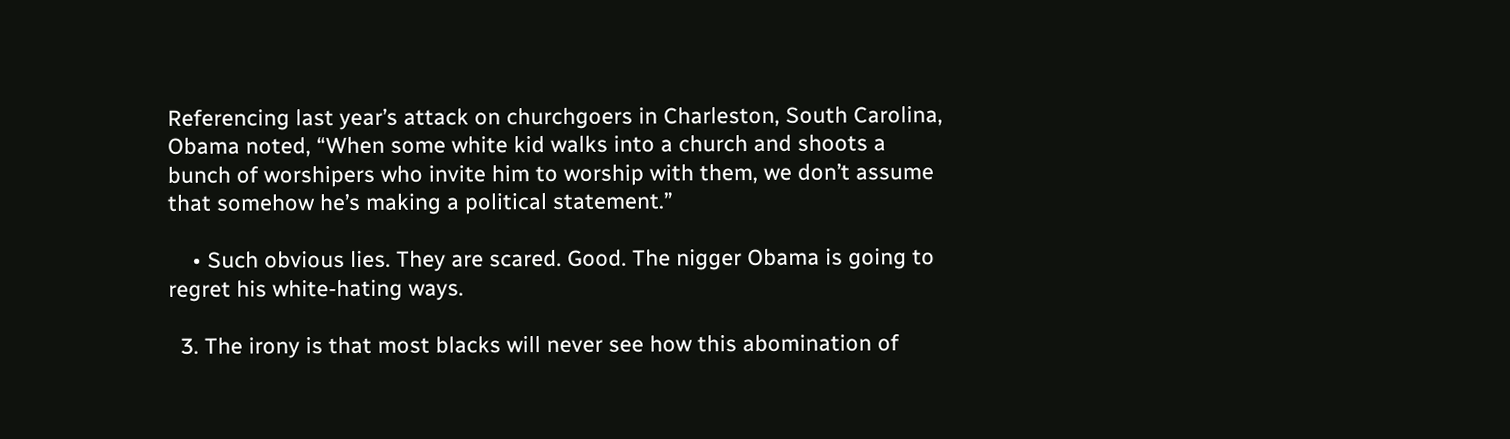Referencing last year’s attack on churchgoers in Charleston, South Carolina, Obama noted, “When some white kid walks into a church and shoots a bunch of worshipers who invite him to worship with them, we don’t assume that somehow he’s making a political statement.”

    • Such obvious lies. They are scared. Good. The nigger Obama is going to regret his white-hating ways.

  3. The irony is that most blacks will never see how this abomination of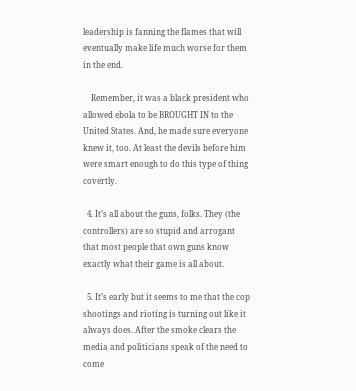leadership is fanning the flames that will eventually make life much worse for them in the end.

    Remember, it was a black president who allowed ebola to be BROUGHT IN to the United States. And, he made sure everyone knew it, too. At least the devils before him were smart enough to do this type of thing covertly.

  4. It’s all about the guns, folks. They (the controllers) are so stupid and arrogant that most people that own guns know exactly what their game is all about.

  5. It’s early but it seems to me that the cop shootings and rioting is turning out like it always does. After the smoke clears the media and politicians speak of the need to come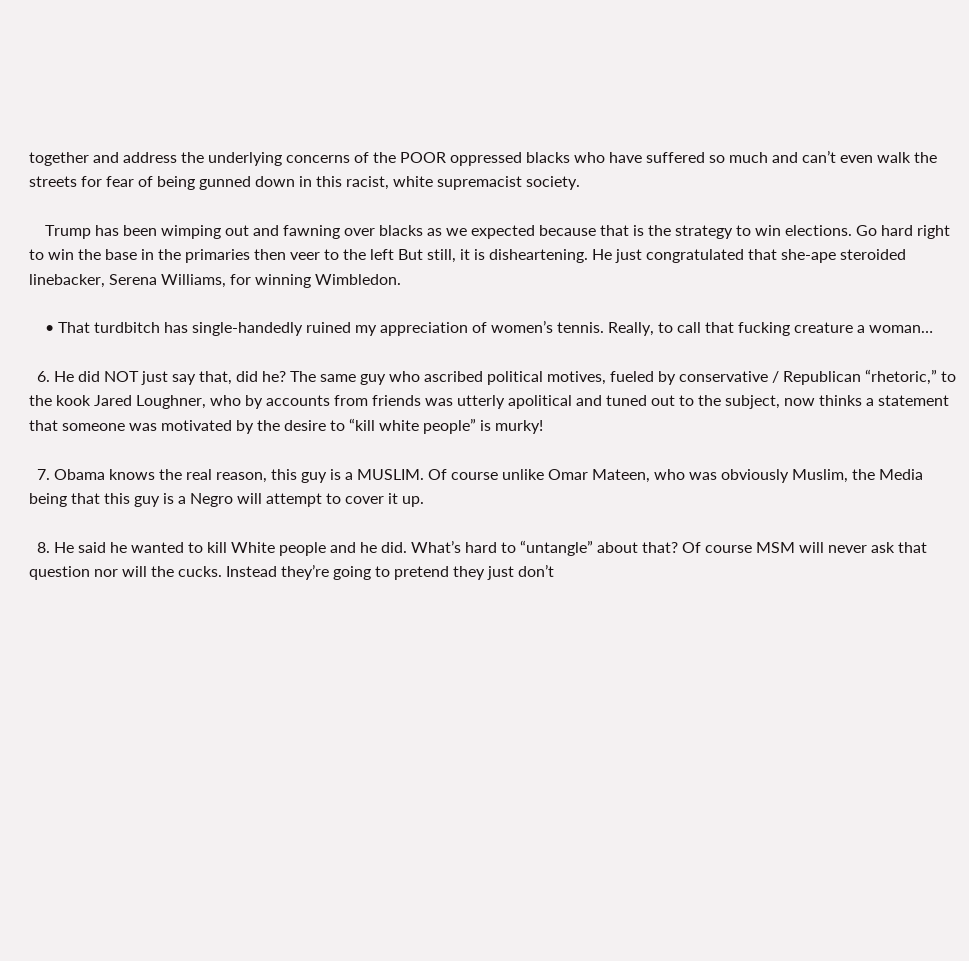together and address the underlying concerns of the POOR oppressed blacks who have suffered so much and can’t even walk the streets for fear of being gunned down in this racist, white supremacist society.

    Trump has been wimping out and fawning over blacks as we expected because that is the strategy to win elections. Go hard right to win the base in the primaries then veer to the left But still, it is disheartening. He just congratulated that she-ape steroided linebacker, Serena Williams, for winning Wimbledon.

    • That turdbitch has single-handedly ruined my appreciation of women’s tennis. Really, to call that fucking creature a woman…

  6. He did NOT just say that, did he? The same guy who ascribed political motives, fueled by conservative / Republican “rhetoric,” to the kook Jared Loughner, who by accounts from friends was utterly apolitical and tuned out to the subject, now thinks a statement that someone was motivated by the desire to “kill white people” is murky!

  7. Obama knows the real reason, this guy is a MUSLIM. Of course unlike Omar Mateen, who was obviously Muslim, the Media being that this guy is a Negro will attempt to cover it up.

  8. He said he wanted to kill White people and he did. What’s hard to “untangle” about that? Of course MSM will never ask that question nor will the cucks. Instead they’re going to pretend they just don’t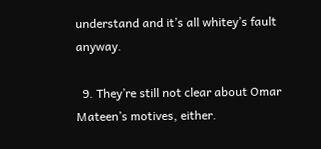understand and it’s all whitey’s fault anyway.

  9. They’re still not clear about Omar Mateen’s motives, either.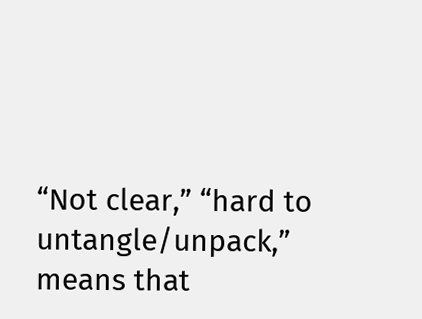“Not clear,” “hard to untangle/unpack,” means that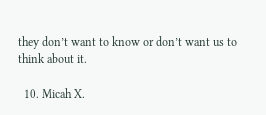they don’t want to know or don’t want us to think about it.

  10. Micah X.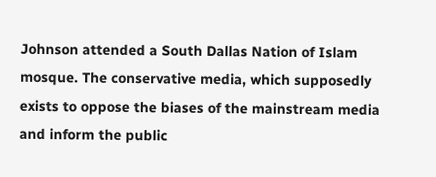Johnson attended a South Dallas Nation of Islam mosque. The conservative media, which supposedly exists to oppose the biases of the mainstream media and inform the public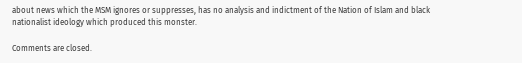about news which the MSM ignores or suppresses, has no analysis and indictment of the Nation of Islam and black nationalist ideology which produced this monster.

Comments are closed.